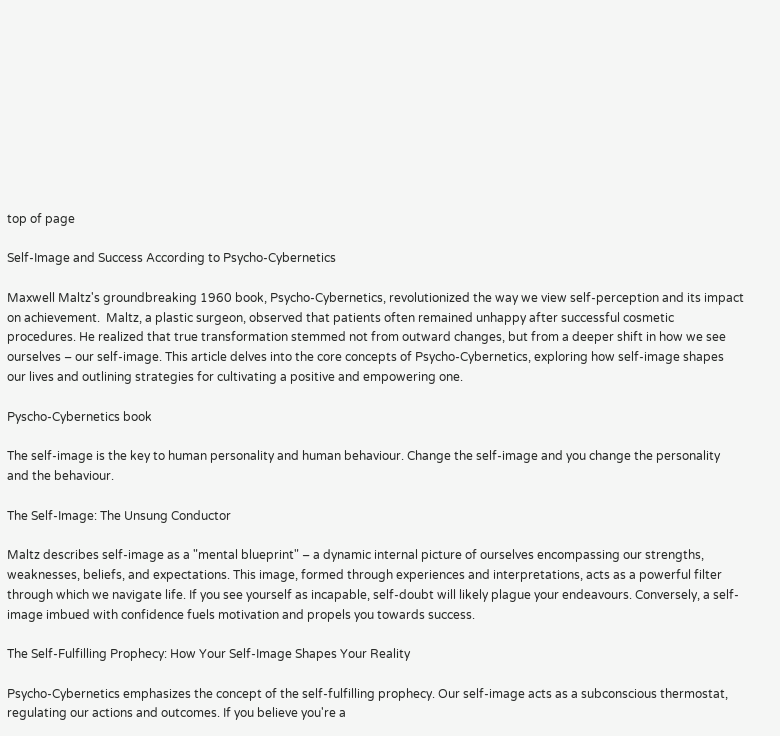top of page

Self-Image and Success According to Psycho-Cybernetics

Maxwell Maltz's groundbreaking 1960 book, Psycho-Cybernetics, revolutionized the way we view self-perception and its impact on achievement.  Maltz, a plastic surgeon, observed that patients often remained unhappy after successful cosmetic procedures. He realized that true transformation stemmed not from outward changes, but from a deeper shift in how we see ourselves – our self-image. This article delves into the core concepts of Psycho-Cybernetics, exploring how self-image shapes our lives and outlining strategies for cultivating a positive and empowering one.

Pyscho-Cybernetics book

The self-image is the key to human personality and human behaviour. Change the self-image and you change the personality and the behaviour.

The Self-Image: The Unsung Conductor

Maltz describes self-image as a "mental blueprint" – a dynamic internal picture of ourselves encompassing our strengths, weaknesses, beliefs, and expectations. This image, formed through experiences and interpretations, acts as a powerful filter through which we navigate life. If you see yourself as incapable, self-doubt will likely plague your endeavours. Conversely, a self-image imbued with confidence fuels motivation and propels you towards success.

The Self-Fulfilling Prophecy: How Your Self-Image Shapes Your Reality

Psycho-Cybernetics emphasizes the concept of the self-fulfilling prophecy. Our self-image acts as a subconscious thermostat, regulating our actions and outcomes. If you believe you're a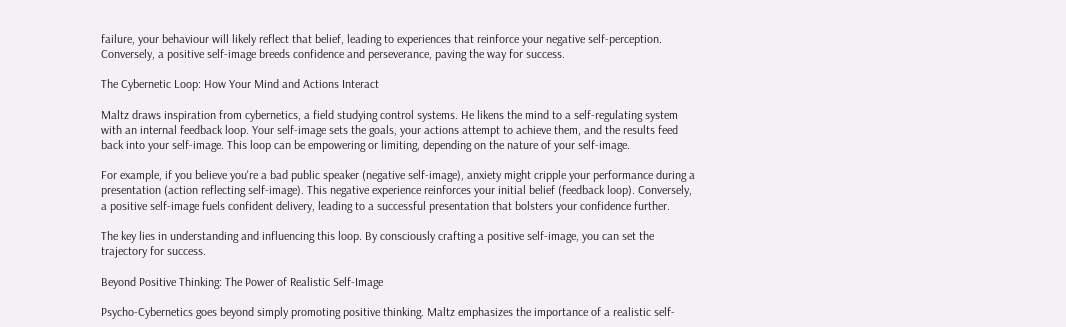failure, your behaviour will likely reflect that belief, leading to experiences that reinforce your negative self-perception. Conversely, a positive self-image breeds confidence and perseverance, paving the way for success.

The Cybernetic Loop: How Your Mind and Actions Interact

Maltz draws inspiration from cybernetics, a field studying control systems. He likens the mind to a self-regulating system with an internal feedback loop. Your self-image sets the goals, your actions attempt to achieve them, and the results feed back into your self-image. This loop can be empowering or limiting, depending on the nature of your self-image.

For example, if you believe you're a bad public speaker (negative self-image), anxiety might cripple your performance during a presentation (action reflecting self-image). This negative experience reinforces your initial belief (feedback loop). Conversely, a positive self-image fuels confident delivery, leading to a successful presentation that bolsters your confidence further.

The key lies in understanding and influencing this loop. By consciously crafting a positive self-image, you can set the trajectory for success.

Beyond Positive Thinking: The Power of Realistic Self-Image

Psycho-Cybernetics goes beyond simply promoting positive thinking. Maltz emphasizes the importance of a realistic self-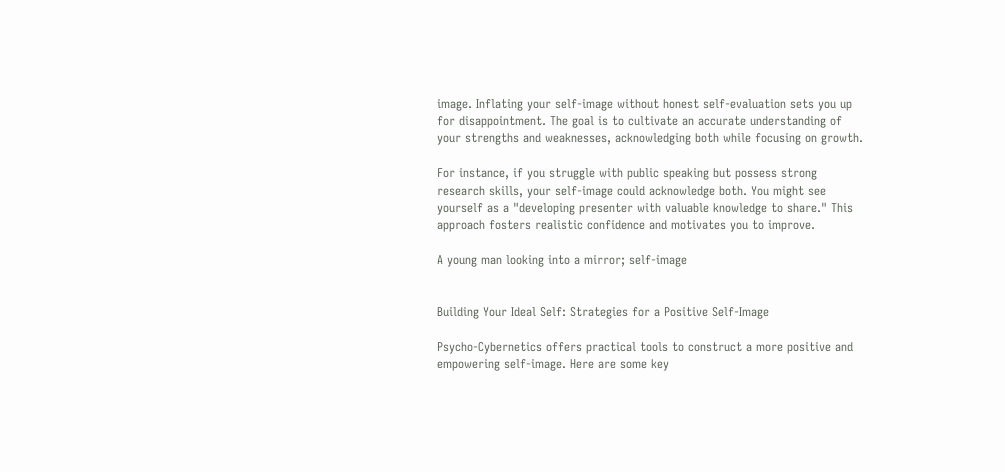image. Inflating your self-image without honest self-evaluation sets you up for disappointment. The goal is to cultivate an accurate understanding of your strengths and weaknesses, acknowledging both while focusing on growth.

For instance, if you struggle with public speaking but possess strong research skills, your self-image could acknowledge both. You might see yourself as a "developing presenter with valuable knowledge to share." This approach fosters realistic confidence and motivates you to improve.

A young man looking into a mirror; self-image


Building Your Ideal Self: Strategies for a Positive Self-Image

Psycho-Cybernetics offers practical tools to construct a more positive and empowering self-image. Here are some key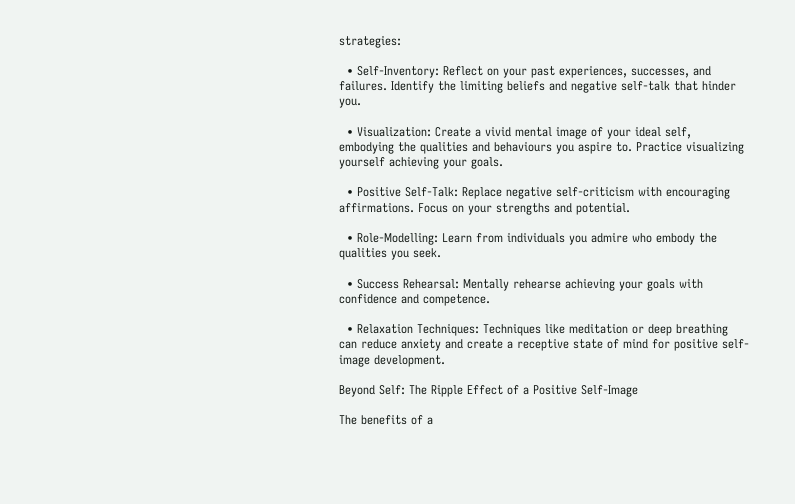strategies:

  • Self-Inventory: Reflect on your past experiences, successes, and failures. Identify the limiting beliefs and negative self-talk that hinder you.

  • Visualization: Create a vivid mental image of your ideal self, embodying the qualities and behaviours you aspire to. Practice visualizing yourself achieving your goals.

  • Positive Self-Talk: Replace negative self-criticism with encouraging affirmations. Focus on your strengths and potential.

  • Role-Modelling: Learn from individuals you admire who embody the qualities you seek.

  • Success Rehearsal: Mentally rehearse achieving your goals with confidence and competence.

  • Relaxation Techniques: Techniques like meditation or deep breathing can reduce anxiety and create a receptive state of mind for positive self-image development.

Beyond Self: The Ripple Effect of a Positive Self-Image

The benefits of a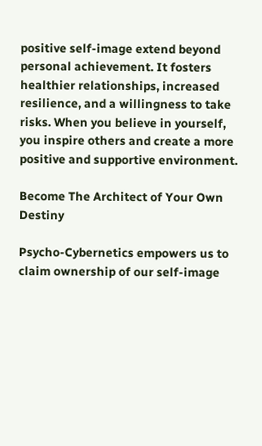positive self-image extend beyond personal achievement. It fosters healthier relationships, increased resilience, and a willingness to take risks. When you believe in yourself, you inspire others and create a more positive and supportive environment.

Become The Architect of Your Own Destiny

Psycho-Cybernetics empowers us to claim ownership of our self-image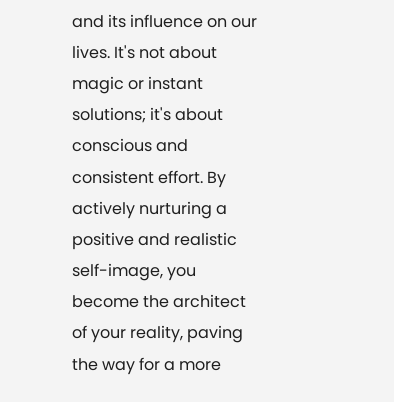and its influence on our lives. It's not about magic or instant solutions; it's about conscious and consistent effort. By actively nurturing a positive and realistic self-image, you become the architect of your reality, paving the way for a more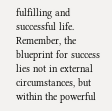fulfilling and successful life. Remember, the blueprint for success lies not in external circumstances, but within the powerful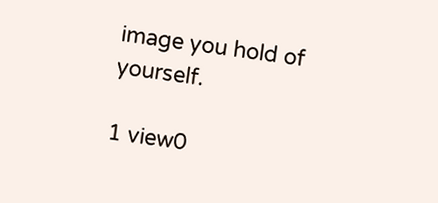image you hold of yourself.

1 view0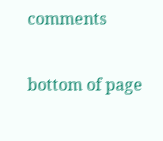comments


bottom of page